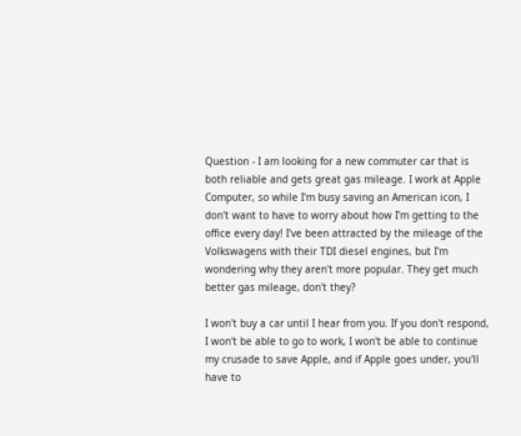Question - I am looking for a new commuter car that is both reliable and gets great gas mileage. I work at Apple Computer, so while I'm busy saving an American icon, I don't want to have to worry about how I'm getting to the office every day! I've been attracted by the mileage of the Volkswagens with their TDI diesel engines, but I'm wondering why they aren't more popular. They get much better gas mileage, don't they?

I won't buy a car until I hear from you. If you don't respond, I won't be able to go to work, I won't be able to continue my crusade to save Apple, and if Apple goes under, you'll have to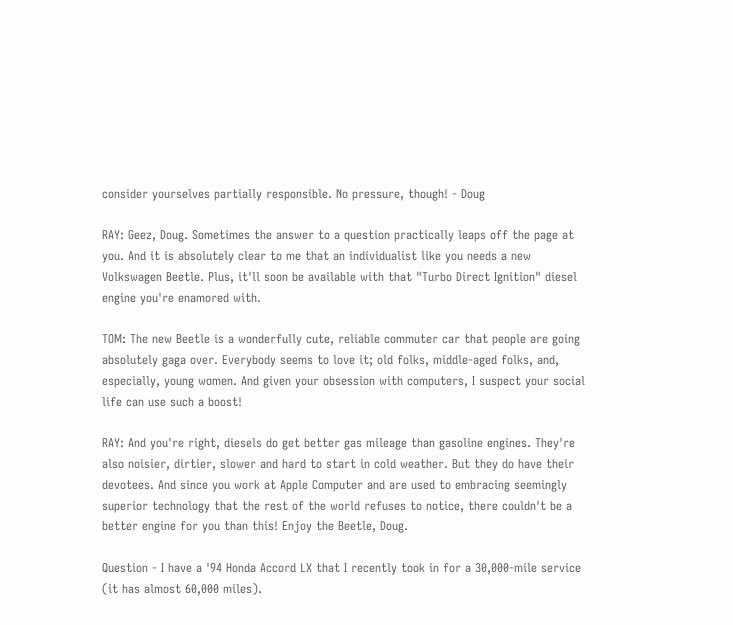consider yourselves partially responsible. No pressure, though! - Doug

RAY: Geez, Doug. Sometimes the answer to a question practically leaps off the page at you. And it is absolutely clear to me that an individualist like you needs a new Volkswagen Beetle. Plus, it'll soon be available with that "Turbo Direct Ignition" diesel engine you're enamored with.

TOM: The new Beetle is a wonderfully cute, reliable commuter car that people are going absolutely gaga over. Everybody seems to love it; old folks, middle-aged folks, and, especially, young women. And given your obsession with computers, I suspect your social life can use such a boost!

RAY: And you're right, diesels do get better gas mileage than gasoline engines. They're also noisier, dirtier, slower and hard to start in cold weather. But they do have their devotees. And since you work at Apple Computer and are used to embracing seemingly superior technology that the rest of the world refuses to notice, there couldn't be a better engine for you than this! Enjoy the Beetle, Doug.

Question - I have a '94 Honda Accord LX that I recently took in for a 30,000-mile service (it has almost 60,000 miles).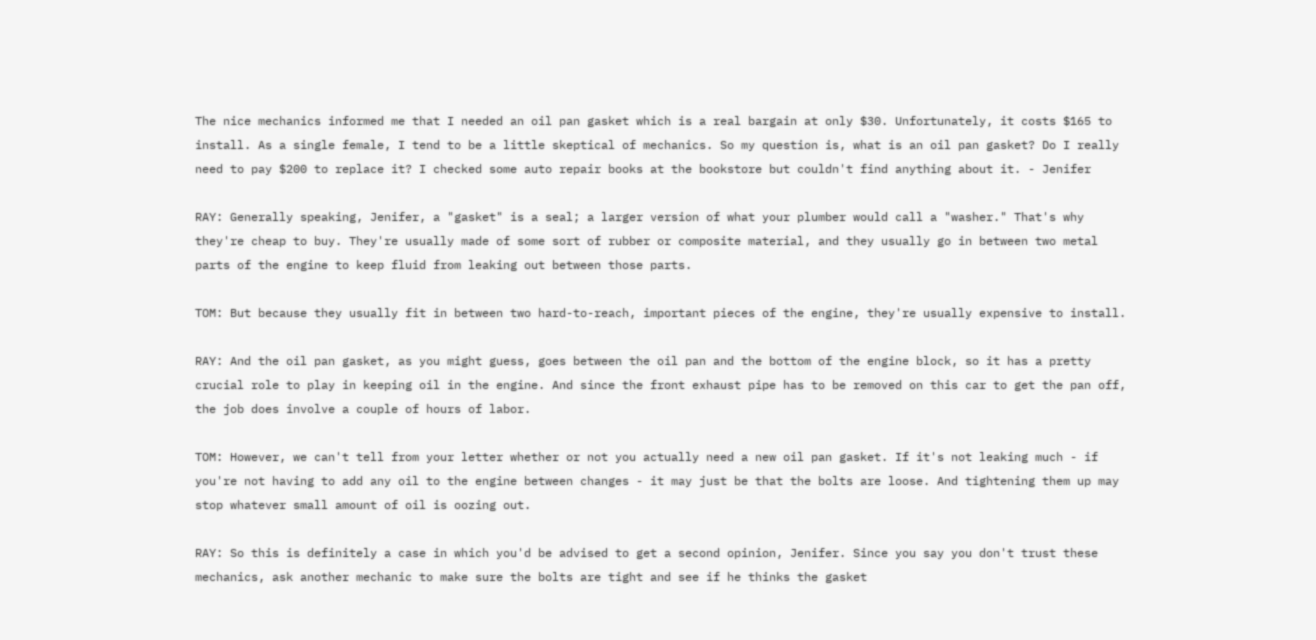The nice mechanics informed me that I needed an oil pan gasket which is a real bargain at only $30. Unfortunately, it costs $165 to install. As a single female, I tend to be a little skeptical of mechanics. So my question is, what is an oil pan gasket? Do I really need to pay $200 to replace it? I checked some auto repair books at the bookstore but couldn't find anything about it. - Jenifer

RAY: Generally speaking, Jenifer, a "gasket" is a seal; a larger version of what your plumber would call a "washer." That's why they're cheap to buy. They're usually made of some sort of rubber or composite material, and they usually go in between two metal parts of the engine to keep fluid from leaking out between those parts.

TOM: But because they usually fit in between two hard-to-reach, important pieces of the engine, they're usually expensive to install.

RAY: And the oil pan gasket, as you might guess, goes between the oil pan and the bottom of the engine block, so it has a pretty crucial role to play in keeping oil in the engine. And since the front exhaust pipe has to be removed on this car to get the pan off, the job does involve a couple of hours of labor.

TOM: However, we can't tell from your letter whether or not you actually need a new oil pan gasket. If it's not leaking much - if you're not having to add any oil to the engine between changes - it may just be that the bolts are loose. And tightening them up may stop whatever small amount of oil is oozing out.

RAY: So this is definitely a case in which you'd be advised to get a second opinion, Jenifer. Since you say you don't trust these mechanics, ask another mechanic to make sure the bolts are tight and see if he thinks the gasket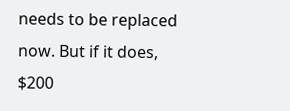needs to be replaced now. But if it does, $200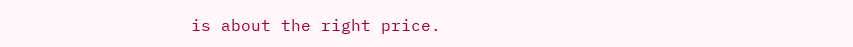is about the right price.